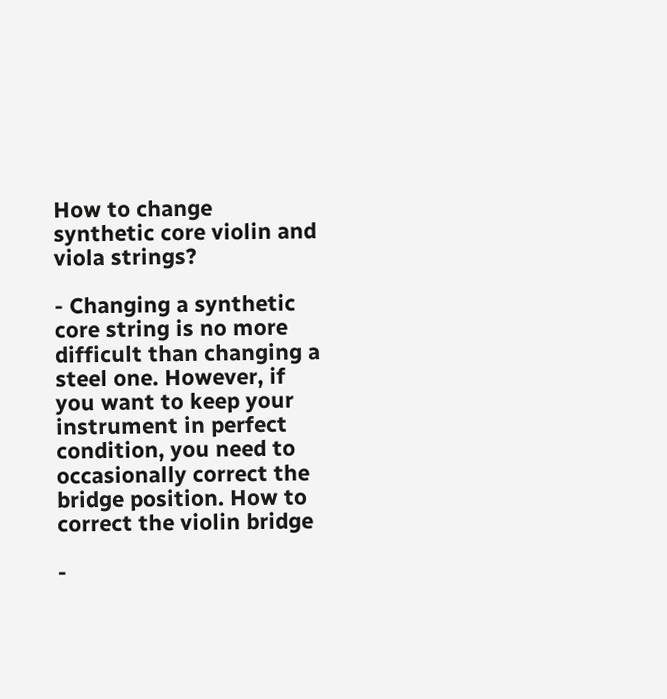How to change synthetic core violin and viola strings?

- Changing a synthetic core string is no more difficult than changing a steel one. However, if you want to keep your instrument in perfect condition, you need to occasionally correct the bridge position. How to correct the violin bridge

-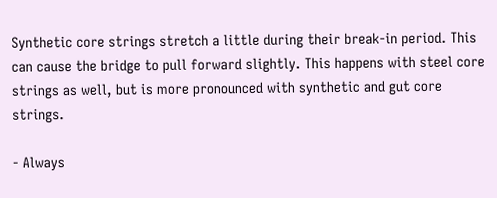Synthetic core strings stretch a little during their break-in period. This can cause the bridge to pull forward slightly. This happens with steel core strings as well, but is more pronounced with synthetic and gut core strings.

- Always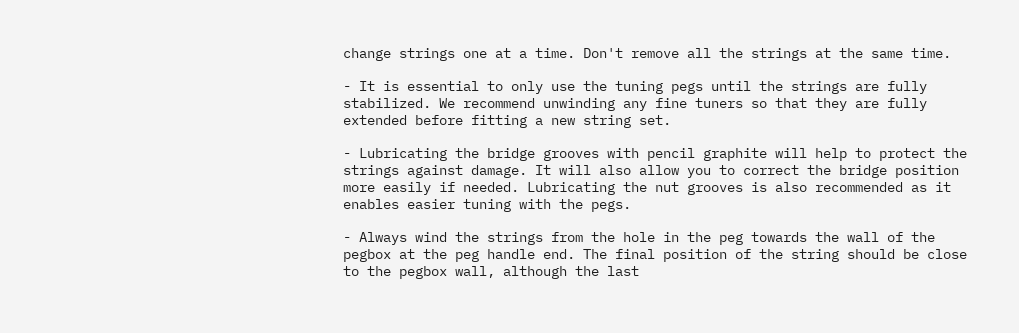change strings one at a time. Don't remove all the strings at the same time.

- It is essential to only use the tuning pegs until the strings are fully stabilized. We recommend unwinding any fine tuners so that they are fully extended before fitting a new string set.

- Lubricating the bridge grooves with pencil graphite will help to protect the strings against damage. It will also allow you to correct the bridge position more easily if needed. Lubricating the nut grooves is also recommended as it enables easier tuning with the pegs.

- Always wind the strings from the hole in the peg towards the wall of the pegbox at the peg handle end. The final position of the string should be close to the pegbox wall, although the last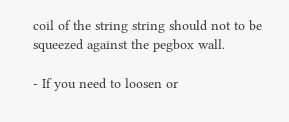coil of the string string should not to be squeezed against the pegbox wall.

- If you need to loosen or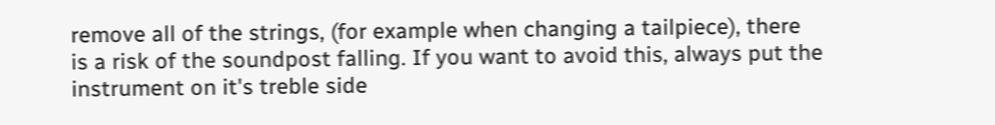remove all of the strings, (for example when changing a tailpiece), there is a risk of the soundpost falling. If you want to avoid this, always put the instrument on it's treble side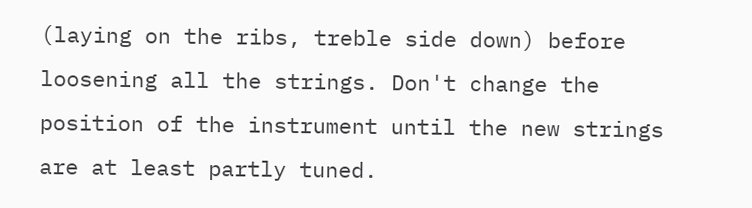(laying on the ribs, treble side down) before loosening all the strings. Don't change the position of the instrument until the new strings are at least partly tuned.